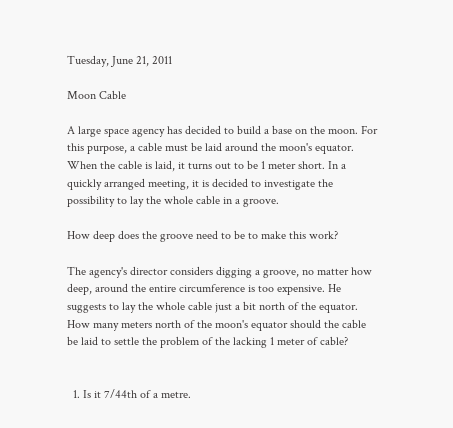Tuesday, June 21, 2011

Moon Cable

A large space agency has decided to build a base on the moon. For this purpose, a cable must be laid around the moon's equator. When the cable is laid, it turns out to be 1 meter short. In a quickly arranged meeting, it is decided to investigate the possibility to lay the whole cable in a groove.

How deep does the groove need to be to make this work?

The agency's director considers digging a groove, no matter how deep, around the entire circumference is too expensive. He suggests to lay the whole cable just a bit north of the equator. How many meters north of the moon's equator should the cable be laid to settle the problem of the lacking 1 meter of cable?


  1. Is it 7/44th of a metre.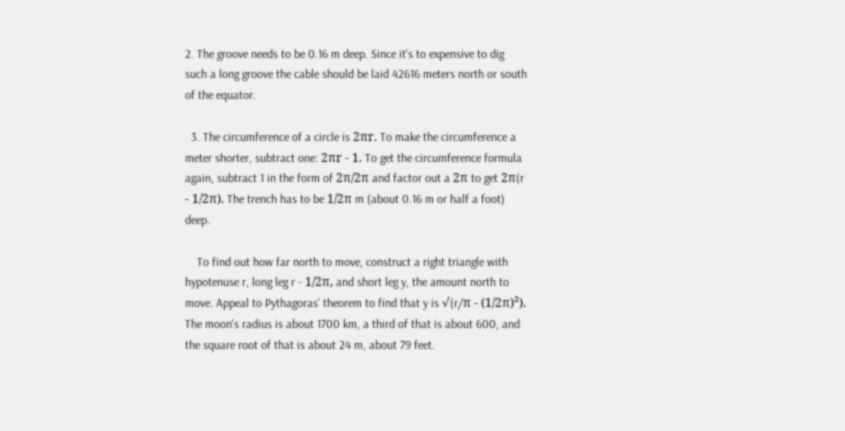2. The groove needs to be 0.16 m deep. Since it's to expensive to dig such a long groove the cable should be laid 42616 meters north or south of the equator.

  3. The circumference of a circle is 2πr. To make the circumference a meter shorter, subtract one: 2πr - 1. To get the circumference formula again, subtract 1 in the form of 2π/2π and factor out a 2π to get 2π(r - 1/2π). The trench has to be 1/2π m (about 0.16 m or half a foot) deep.

    To find out how far north to move, construct a right triangle with hypotenuse r, long leg r - 1/2π, and short leg y, the amount north to move. Appeal to Pythagoras' theorem to find that y is √(r/π - (1/2π)²). The moon's radius is about 1700 km, a third of that is about 600, and the square root of that is about 24 m, about 79 feet.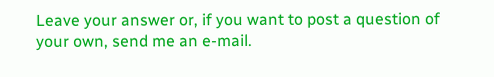Leave your answer or, if you want to post a question of your own, send me an e-mail.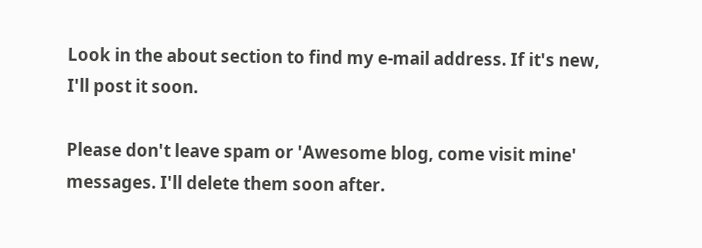Look in the about section to find my e-mail address. If it's new, I'll post it soon.

Please don't leave spam or 'Awesome blog, come visit mine' messages. I'll delete them soon after.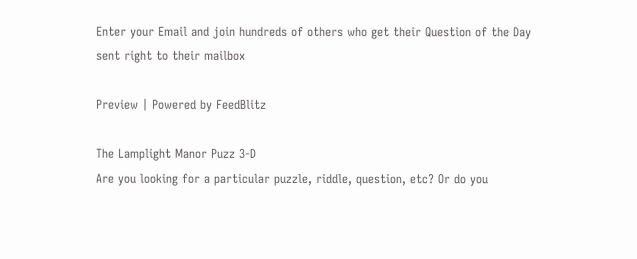Enter your Email and join hundreds of others who get their Question of the Day sent right to their mailbox

Preview | Powered by FeedBlitz

The Lamplight Manor Puzz 3-D
Are you looking for a particular puzzle, riddle, question, etc? Or do you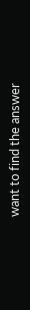want to find the answer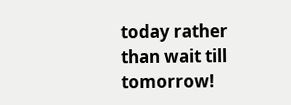today rather than wait till tomorrow!